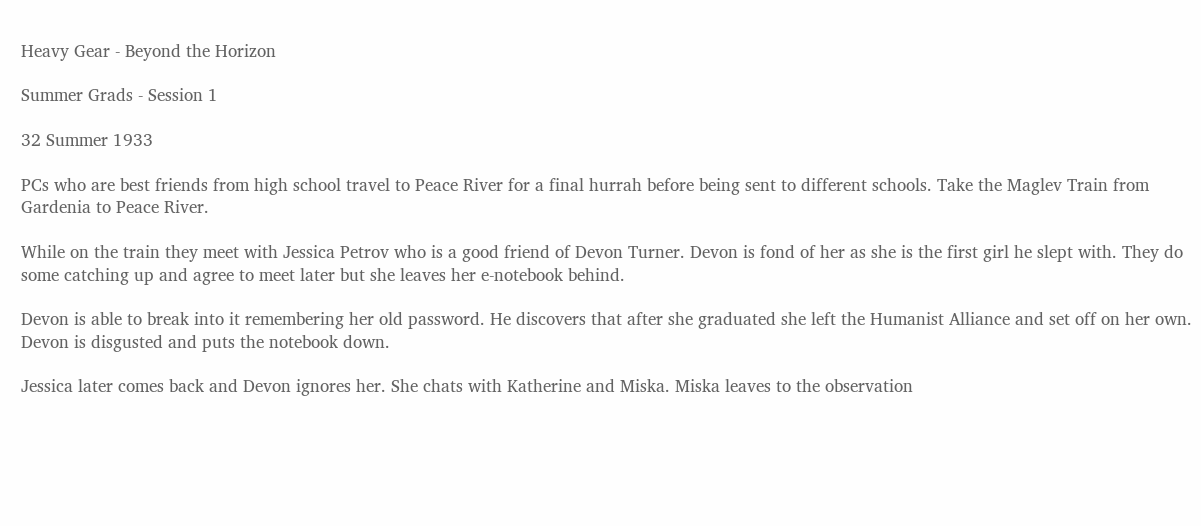Heavy Gear - Beyond the Horizon

Summer Grads - Session 1

32 Summer 1933

PCs who are best friends from high school travel to Peace River for a final hurrah before being sent to different schools. Take the Maglev Train from Gardenia to Peace River.

While on the train they meet with Jessica Petrov who is a good friend of Devon Turner. Devon is fond of her as she is the first girl he slept with. They do some catching up and agree to meet later but she leaves her e-notebook behind.

Devon is able to break into it remembering her old password. He discovers that after she graduated she left the Humanist Alliance and set off on her own. Devon is disgusted and puts the notebook down.

Jessica later comes back and Devon ignores her. She chats with Katherine and Miska. Miska leaves to the observation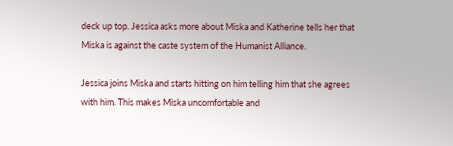deck up top. Jessica asks more about Miska and Katherine tells her that Miska is against the caste system of the Humanist Alliance.

Jessica joins Miska and starts hitting on him telling him that she agrees with him. This makes Miska uncomfortable and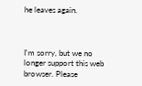he leaves again.



I'm sorry, but we no longer support this web browser. Please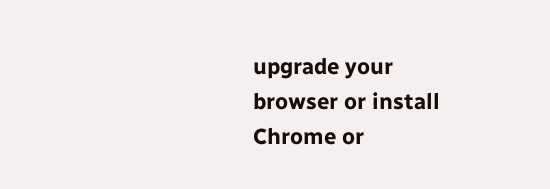upgrade your browser or install Chrome or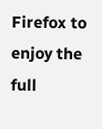Firefox to enjoy the full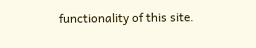functionality of this site.